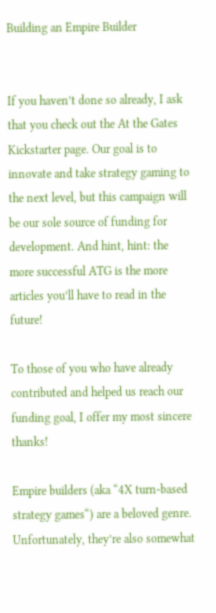Building an Empire Builder


If you haven’t done so already, I ask that you check out the At the Gates Kickstarter page. Our goal is to innovate and take strategy gaming to the next level, but this campaign will be our sole source of funding for development. And hint, hint: the more successful ATG is the more articles you’ll have to read in the future!

To those of you who have already contributed and helped us reach our funding goal, I offer my most sincere thanks!

Empire builders (aka “4X turn-based strategy games“) are a beloved genre. Unfortunately, they’re also somewhat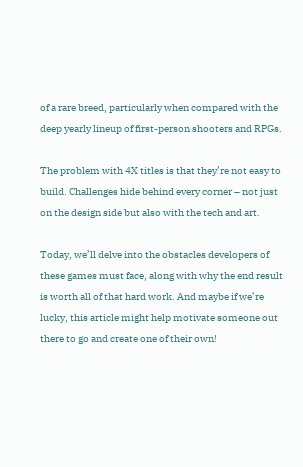of a rare breed, particularly when compared with the deep yearly lineup of first-person shooters and RPGs.

The problem with 4X titles is that they’re not easy to build. Challenges hide behind every corner – not just on the design side but also with the tech and art.

Today, we’ll delve into the obstacles developers of these games must face, along with why the end result is worth all of that hard work. And maybe if we’re lucky, this article might help motivate someone out there to go and create one of their own!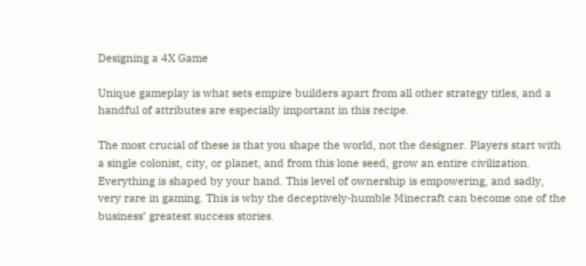Designing a 4X Game

Unique gameplay is what sets empire builders apart from all other strategy titles, and a handful of attributes are especially important in this recipe.

The most crucial of these is that you shape the world, not the designer. Players start with a single colonist, city, or planet, and from this lone seed, grow an entire civilization. Everything is shaped by your hand. This level of ownership is empowering, and sadly, very rare in gaming. This is why the deceptively-humble Minecraft can become one of the business’ greatest success stories.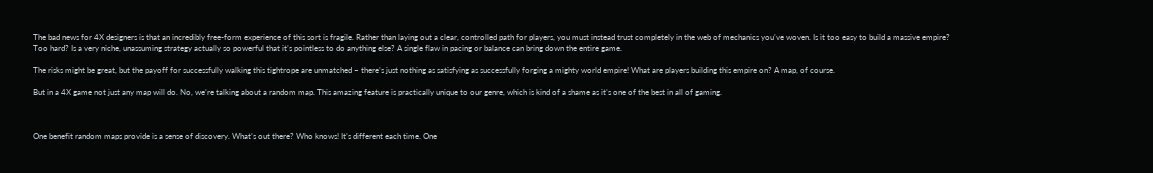The bad news for 4X designers is that an incredibly free-form experience of this sort is fragile. Rather than laying out a clear, controlled path for players, you must instead trust completely in the web of mechanics you’ve woven. Is it too easy to build a massive empire? Too hard? Is a very niche, unassuming strategy actually so powerful that it’s pointless to do anything else? A single flaw in pacing or balance can bring down the entire game.

The risks might be great, but the payoff for successfully walking this tightrope are unmatched – there’s just nothing as satisfying as successfully forging a mighty world empire! What are players building this empire on? A map, of course.

But in a 4X game not just any map will do. No, we’re talking about a random map. This amazing feature is practically unique to our genre, which is kind of a shame as it’s one of the best in all of gaming.



One benefit random maps provide is a sense of discovery. What’s out there? Who knows! It’s different each time. One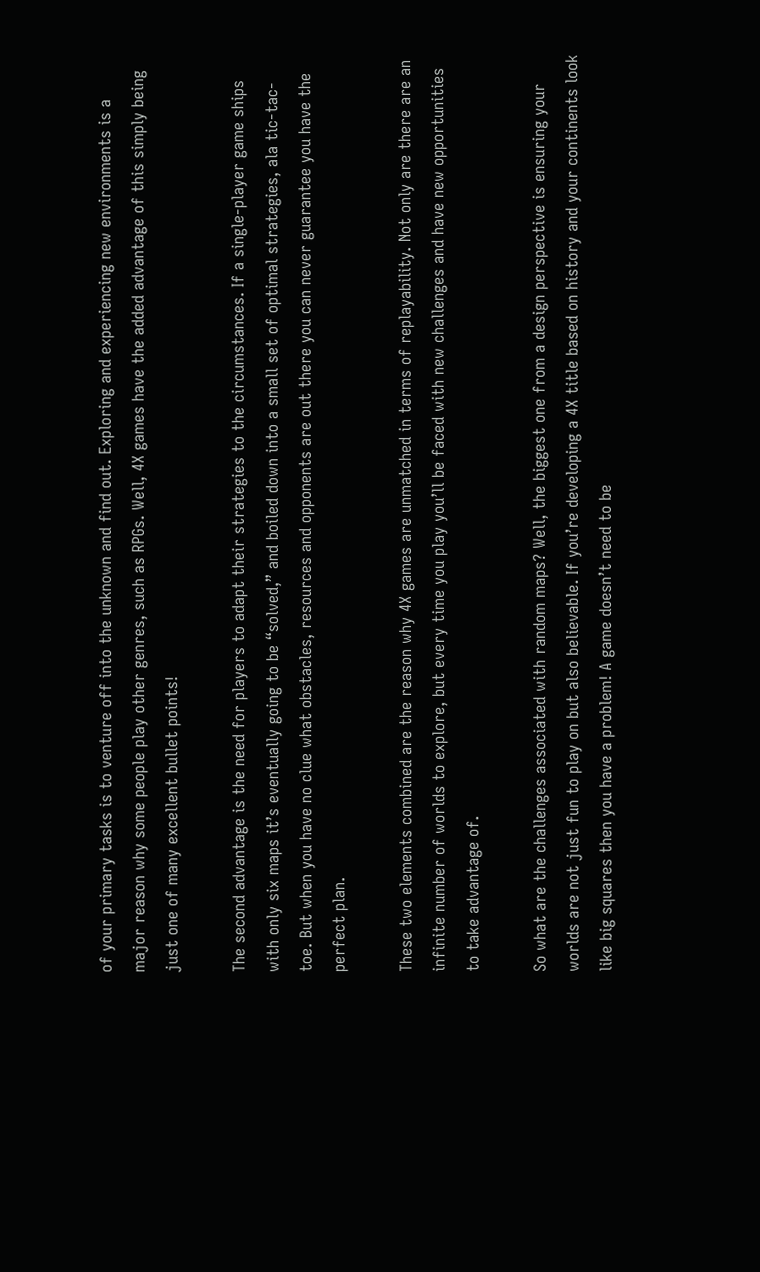of your primary tasks is to venture off into the unknown and find out. Exploring and experiencing new environments is a major reason why some people play other genres, such as RPGs. Well, 4X games have the added advantage of this simply being just one of many excellent bullet points!

The second advantage is the need for players to adapt their strategies to the circumstances. If a single-player game ships with only six maps it’s eventually going to be “solved,” and boiled down into a small set of optimal strategies, ala tic-tac-toe. But when you have no clue what obstacles, resources and opponents are out there you can never guarantee you have the perfect plan.

These two elements combined are the reason why 4X games are unmatched in terms of replayability. Not only are there are an infinite number of worlds to explore, but every time you play you’ll be faced with new challenges and have new opportunities to take advantage of.

So what are the challenges associated with random maps? Well, the biggest one from a design perspective is ensuring your worlds are not just fun to play on but also believable. If you’re developing a 4X title based on history and your continents look like big squares then you have a problem! A game doesn’t need to be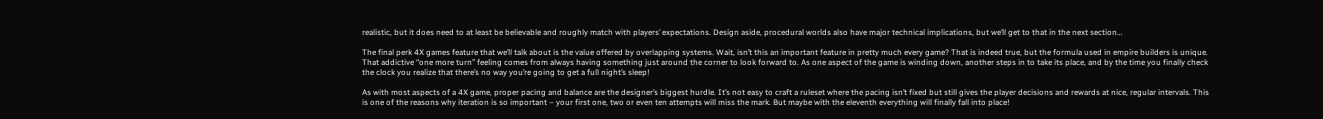realistic, but it does need to at least be believable and roughly match with players’ expectations. Design aside, procedural worlds also have major technical implications, but we’ll get to that in the next section…

The final perk 4X games feature that we’ll talk about is the value offered by overlapping systems. Wait, isn’t this an important feature in pretty much every game? That is indeed true, but the formula used in empire builders is unique. That addictive “one more turn” feeling comes from always having something just around the corner to look forward to. As one aspect of the game is winding down, another steps in to take its place, and by the time you finally check the clock you realize that there’s no way you’re going to get a full night’s sleep!

As with most aspects of a 4X game, proper pacing and balance are the designer’s biggest hurdle. It’s not easy to craft a ruleset where the pacing isn’t fixed but still gives the player decisions and rewards at nice, regular intervals. This is one of the reasons why iteration is so important – your first one, two or even ten attempts will miss the mark. But maybe with the eleventh everything will finally fall into place!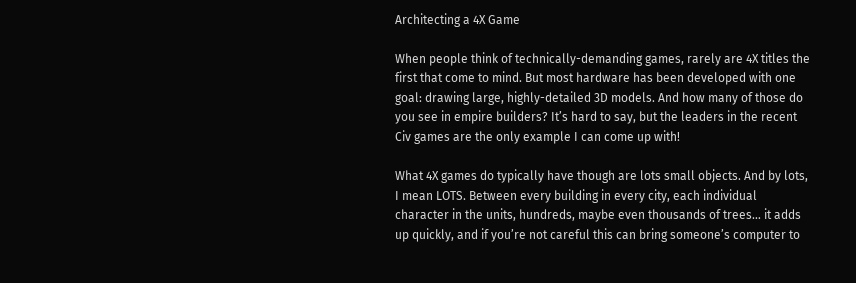Architecting a 4X Game

When people think of technically-demanding games, rarely are 4X titles the first that come to mind. But most hardware has been developed with one goal: drawing large, highly-detailed 3D models. And how many of those do you see in empire builders? It’s hard to say, but the leaders in the recent Civ games are the only example I can come up with!

What 4X games do typically have though are lots small objects. And by lots, I mean LOTS. Between every building in every city, each individual character in the units, hundreds, maybe even thousands of trees… it adds up quickly, and if you’re not careful this can bring someone’s computer to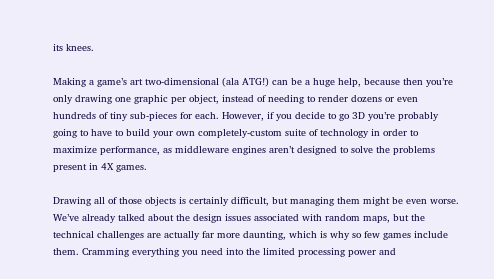its knees.

Making a game’s art two-dimensional (ala ATG!) can be a huge help, because then you’re only drawing one graphic per object, instead of needing to render dozens or even hundreds of tiny sub-pieces for each. However, if you decide to go 3D you’re probably going to have to build your own completely-custom suite of technology in order to maximize performance, as middleware engines aren’t designed to solve the problems present in 4X games.

Drawing all of those objects is certainly difficult, but managing them might be even worse. We’ve already talked about the design issues associated with random maps, but the technical challenges are actually far more daunting, which is why so few games include them. Cramming everything you need into the limited processing power and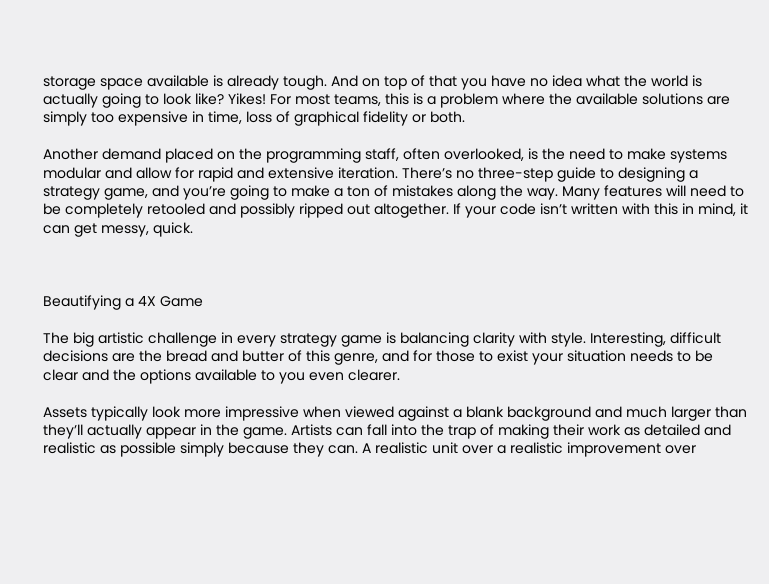storage space available is already tough. And on top of that you have no idea what the world is actually going to look like? Yikes! For most teams, this is a problem where the available solutions are simply too expensive in time, loss of graphical fidelity or both.

Another demand placed on the programming staff, often overlooked, is the need to make systems modular and allow for rapid and extensive iteration. There’s no three-step guide to designing a strategy game, and you’re going to make a ton of mistakes along the way. Many features will need to be completely retooled and possibly ripped out altogether. If your code isn’t written with this in mind, it can get messy, quick.



Beautifying a 4X Game

The big artistic challenge in every strategy game is balancing clarity with style. Interesting, difficult decisions are the bread and butter of this genre, and for those to exist your situation needs to be clear and the options available to you even clearer.

Assets typically look more impressive when viewed against a blank background and much larger than they’ll actually appear in the game. Artists can fall into the trap of making their work as detailed and realistic as possible simply because they can. A realistic unit over a realistic improvement over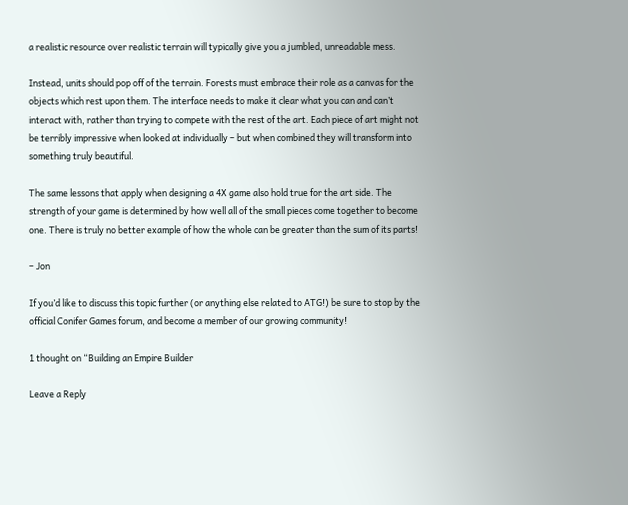a realistic resource over realistic terrain will typically give you a jumbled, unreadable mess.

Instead, units should pop off of the terrain. Forests must embrace their role as a canvas for the objects which rest upon them. The interface needs to make it clear what you can and can’t interact with, rather than trying to compete with the rest of the art. Each piece of art might not be terribly impressive when looked at individually – but when combined they will transform into something truly beautiful.

The same lessons that apply when designing a 4X game also hold true for the art side. The strength of your game is determined by how well all of the small pieces come together to become one. There is truly no better example of how the whole can be greater than the sum of its parts!

– Jon

If you’d like to discuss this topic further (or anything else related to ATG!) be sure to stop by the official Conifer Games forum, and become a member of our growing community!

1 thought on “Building an Empire Builder

Leave a Reply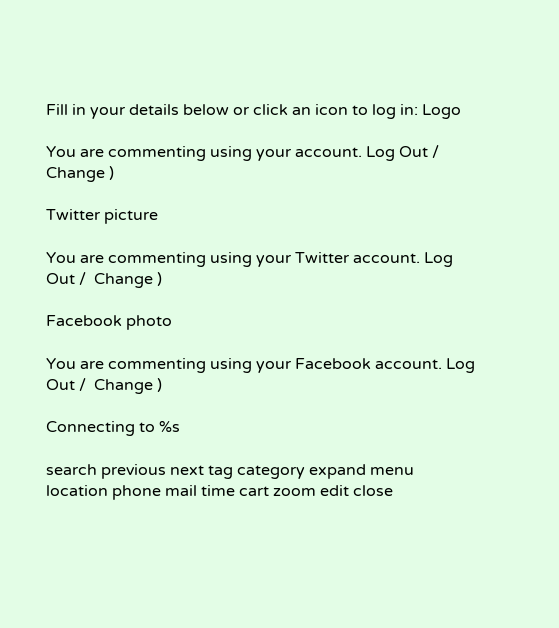Fill in your details below or click an icon to log in: Logo

You are commenting using your account. Log Out /  Change )

Twitter picture

You are commenting using your Twitter account. Log Out /  Change )

Facebook photo

You are commenting using your Facebook account. Log Out /  Change )

Connecting to %s

search previous next tag category expand menu location phone mail time cart zoom edit close